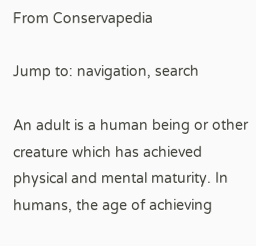From Conservapedia

Jump to: navigation, search

An adult is a human being or other creature which has achieved physical and mental maturity. In humans, the age of achieving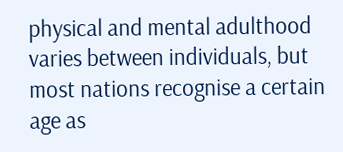physical and mental adulthood varies between individuals, but most nations recognise a certain age as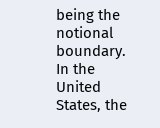being the notional boundary. In the United States, the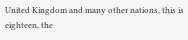United Kingdom and many other nations, this is eighteen, the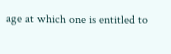age at which one is entitled to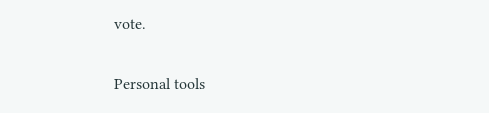vote.

Personal tools